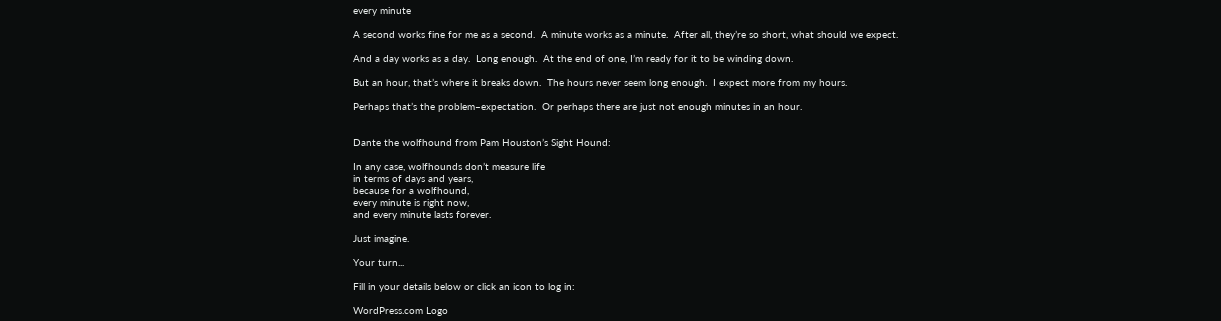every minute

A second works fine for me as a second.  A minute works as a minute.  After all, they’re so short, what should we expect.

And a day works as a day.  Long enough.  At the end of one, I’m ready for it to be winding down.

But an hour, that’s where it breaks down.  The hours never seem long enough.  I expect more from my hours.

Perhaps that’s the problem–expectation.  Or perhaps there are just not enough minutes in an hour.


Dante the wolfhound from Pam Houston’s Sight Hound:

In any case, wolfhounds don’t measure life
in terms of days and years,
because for a wolfhound,
every minute is right now,
and every minute lasts forever.

Just imagine.

Your turn...

Fill in your details below or click an icon to log in:

WordPress.com Logo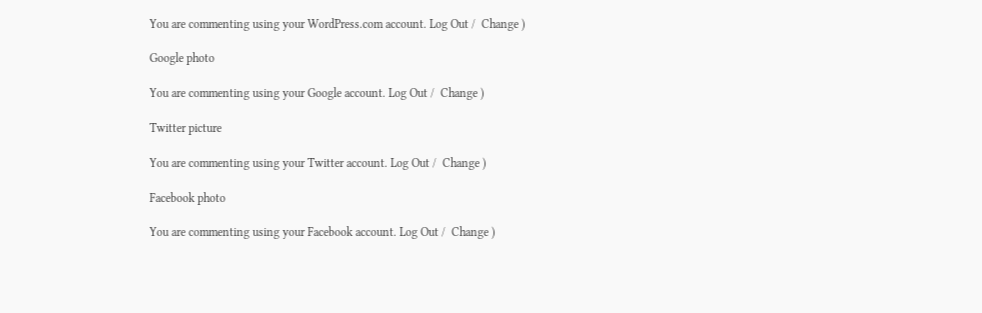You are commenting using your WordPress.com account. Log Out /  Change )

Google photo

You are commenting using your Google account. Log Out /  Change )

Twitter picture

You are commenting using your Twitter account. Log Out /  Change )

Facebook photo

You are commenting using your Facebook account. Log Out /  Change )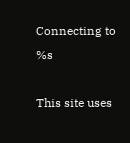Connecting to %s

This site uses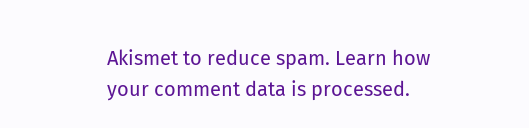Akismet to reduce spam. Learn how your comment data is processed.